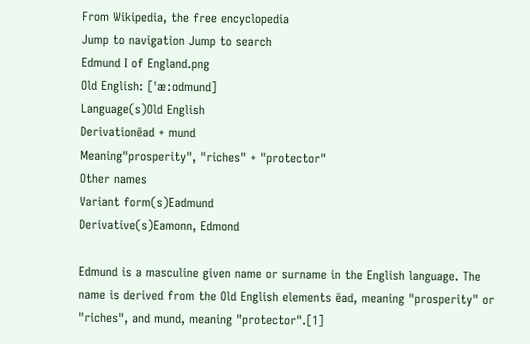From Wikipedia, the free encyclopedia
Jump to navigation Jump to search
Edmund I of England.png
Old English: [ˈæːɑdmund]
Language(s)Old English
Derivationēad + mund
Meaning"prosperity", "riches" + "protector"
Other names
Variant form(s)Eadmund
Derivative(s)Eamonn, Edmond

Edmund is a masculine given name or surname in the English language. The name is derived from the Old English elements ēad, meaning "prosperity" or "riches", and mund, meaning "protector".[1]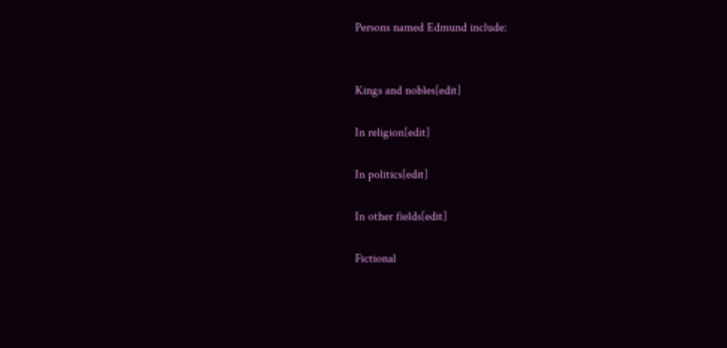Persons named Edmund include:


Kings and nobles[edit]

In religion[edit]

In politics[edit]

In other fields[edit]

Fictional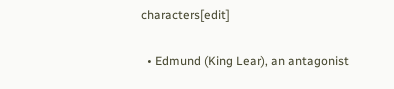characters[edit]

  • Edmund (King Lear), an antagonist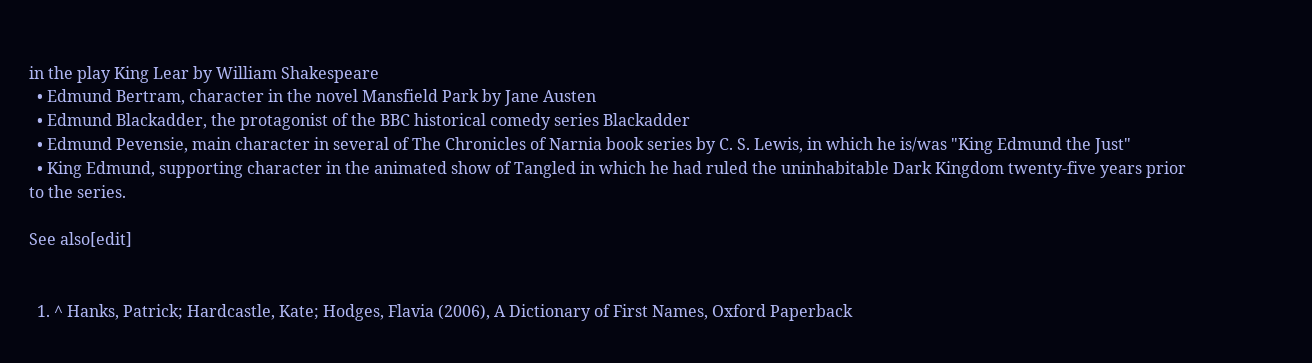in the play King Lear by William Shakespeare
  • Edmund Bertram, character in the novel Mansfield Park by Jane Austen
  • Edmund Blackadder, the protagonist of the BBC historical comedy series Blackadder
  • Edmund Pevensie, main character in several of The Chronicles of Narnia book series by C. S. Lewis, in which he is/was "King Edmund the Just"
  • King Edmund, supporting character in the animated show of Tangled in which he had ruled the uninhabitable Dark Kingdom twenty-five years prior to the series.

See also[edit]


  1. ^ Hanks, Patrick; Hardcastle, Kate; Hodges, Flavia (2006), A Dictionary of First Names, Oxford Paperback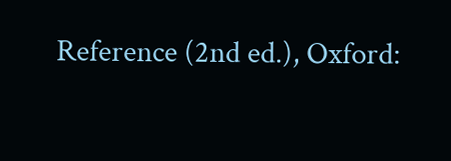Reference (2nd ed.), Oxford: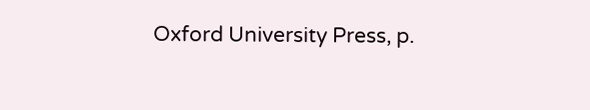Oxford University Press, p.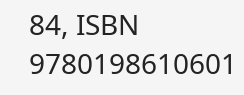84, ISBN 9780198610601